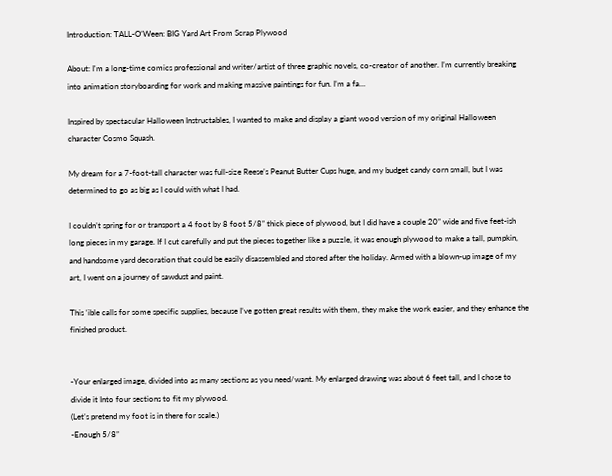Introduction: TALL-O’Ween: BIG Yard Art From Scrap Plywood

About: I'm a long-time comics professional and writer/artist of three graphic novels, co-creator of another. I’m currently breaking into animation storyboarding for work and making massive paintings for fun. I’m a fa…

Inspired by spectacular Halloween Instructables, I wanted to make and display a giant wood version of my original Halloween character Cosmo Squash.

My dream for a 7-foot-tall character was full-size Reese’s Peanut Butter Cups huge, and my budget candy corn small, but I was determined to go as big as I could with what I had.

I couldn’t spring for or transport a 4 foot by 8 foot 5/8” thick piece of plywood, but I did have a couple 20” wide and five feet-ish long pieces in my garage. If I cut carefully and put the pieces together like a puzzle, it was enough plywood to make a tall, pumpkin, and handsome yard decoration that could be easily disassembled and stored after the holiday. Armed with a blown-up image of my art, I went on a journey of sawdust and paint.

This ‘ible calls for some specific supplies, because I’ve gotten great results with them, they make the work easier, and they enhance the finished product.


-Your enlarged image, divided into as many sections as you need/want. My enlarged drawing was about 6 feet tall, and I chose to divide it Into four sections to fit my plywood.
(Let’s pretend my foot is in there for scale.)
-Enough 5/8”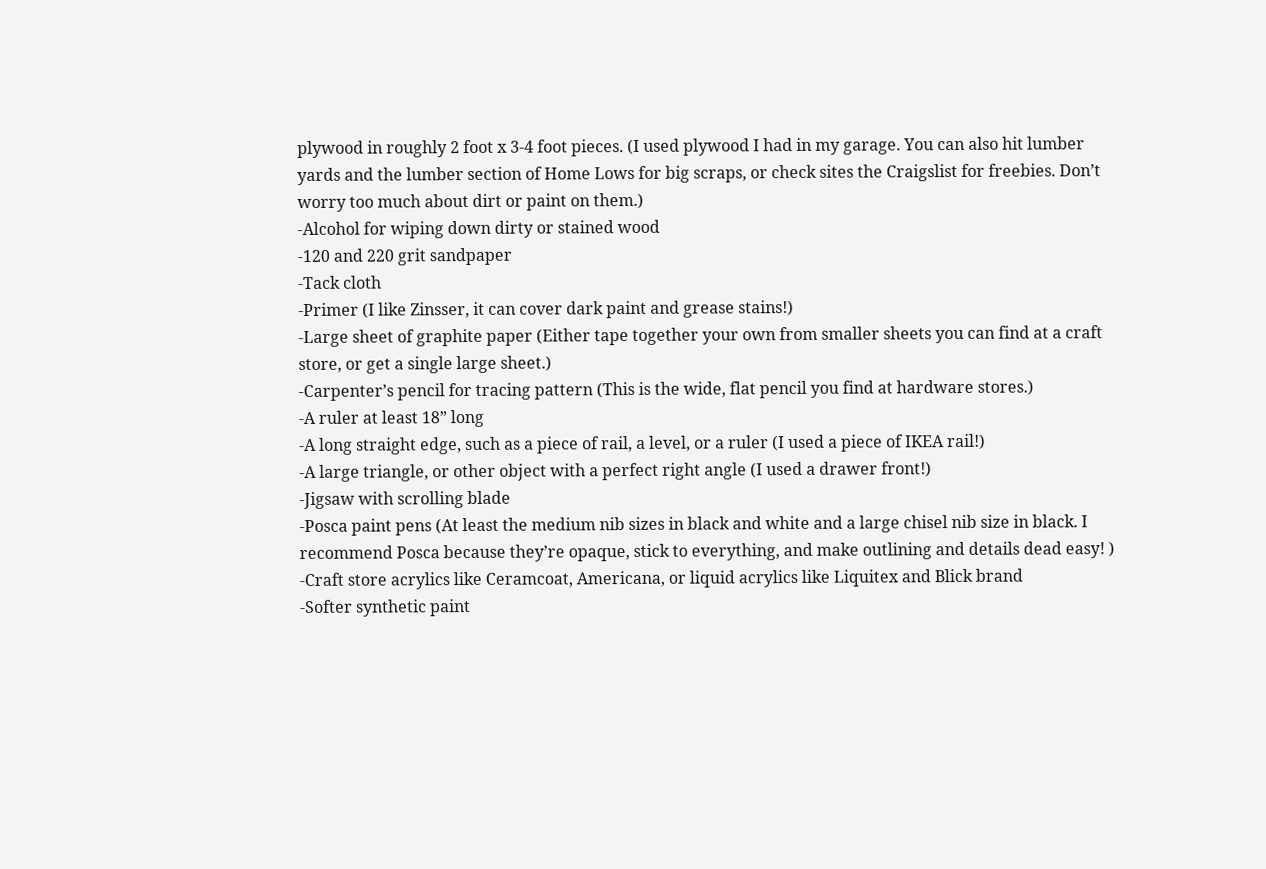plywood in roughly 2 foot x 3-4 foot pieces. (I used plywood I had in my garage. You can also hit lumber yards and the lumber section of Home Lows for big scraps, or check sites the Craigslist for freebies. Don’t worry too much about dirt or paint on them.)
-Alcohol for wiping down dirty or stained wood
-120 and 220 grit sandpaper
-Tack cloth
-Primer (I like Zinsser, it can cover dark paint and grease stains!)
-Large sheet of graphite paper (Either tape together your own from smaller sheets you can find at a craft store, or get a single large sheet.)
-Carpenter’s pencil for tracing pattern (This is the wide, flat pencil you find at hardware stores.)
-A ruler at least 18” long
-A long straight edge, such as a piece of rail, a level, or a ruler (I used a piece of IKEA rail!)
-A large triangle, or other object with a perfect right angle (I used a drawer front!)
-Jigsaw with scrolling blade
-Posca paint pens (At least the medium nib sizes in black and white and a large chisel nib size in black. I recommend Posca because they’re opaque, stick to everything, and make outlining and details dead easy! )
-Craft store acrylics like Ceramcoat, Americana, or liquid acrylics like Liquitex and Blick brand
-Softer synthetic paint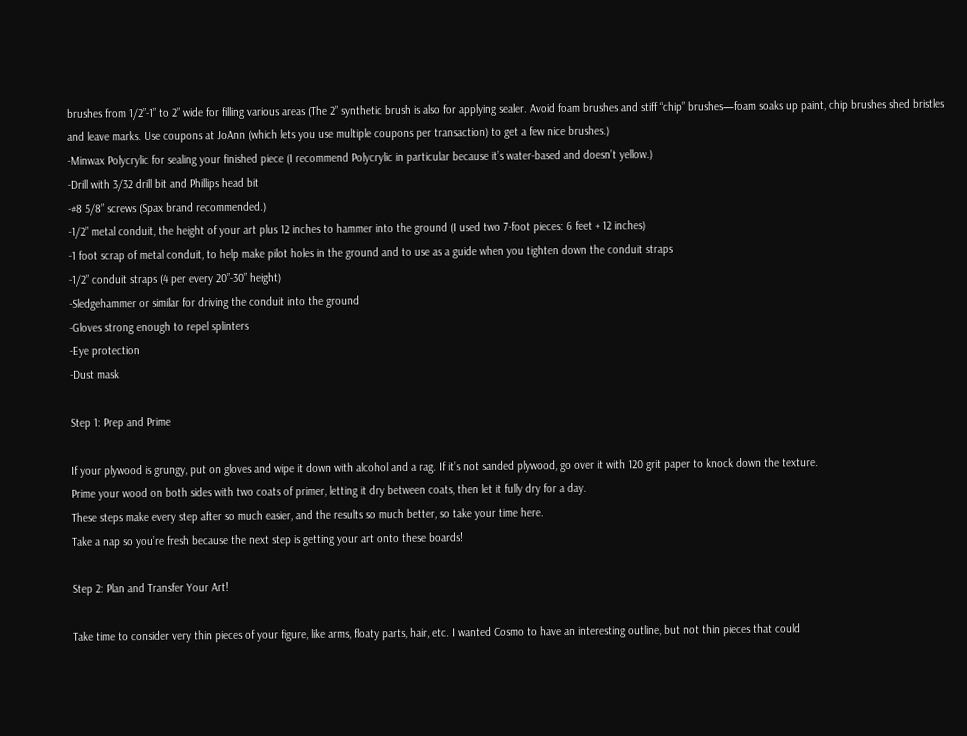brushes from 1/2”-1” to 2” wide for filling various areas (The 2” synthetic brush is also for applying sealer. Avoid foam brushes and stiff “chip” brushes—foam soaks up paint, chip brushes shed bristles and leave marks. Use coupons at JoAnn (which lets you use multiple coupons per transaction) to get a few nice brushes.)
-Minwax Polycrylic for sealing your finished piece (I recommend Polycrylic in particular because it’s water-based and doesn’t yellow.)
-Drill with 3/32 drill bit and Phillips head bit
-#8 5/8” screws (Spax brand recommended.)
-1/2” metal conduit, the height of your art plus 12 inches to hammer into the ground (I used two 7-foot pieces: 6 feet + 12 inches)
-1 foot scrap of metal conduit, to help make pilot holes in the ground and to use as a guide when you tighten down the conduit straps
-1/2” conduit straps (4 per every 20”-30” height)
-Sledgehammer or similar for driving the conduit into the ground
-Gloves strong enough to repel splinters
-Eye protection
-Dust mask

Step 1: Prep and Prime

If your plywood is grungy, put on gloves and wipe it down with alcohol and a rag. If it’s not sanded plywood, go over it with 120 grit paper to knock down the texture.
Prime your wood on both sides with two coats of primer, letting it dry between coats, then let it fully dry for a day.
These steps make every step after so much easier, and the results so much better, so take your time here.
Take a nap so you’re fresh because the next step is getting your art onto these boards!

Step 2: Plan and Transfer Your Art!

Take time to consider very thin pieces of your figure, like arms, floaty parts, hair, etc. I wanted Cosmo to have an interesting outline, but not thin pieces that could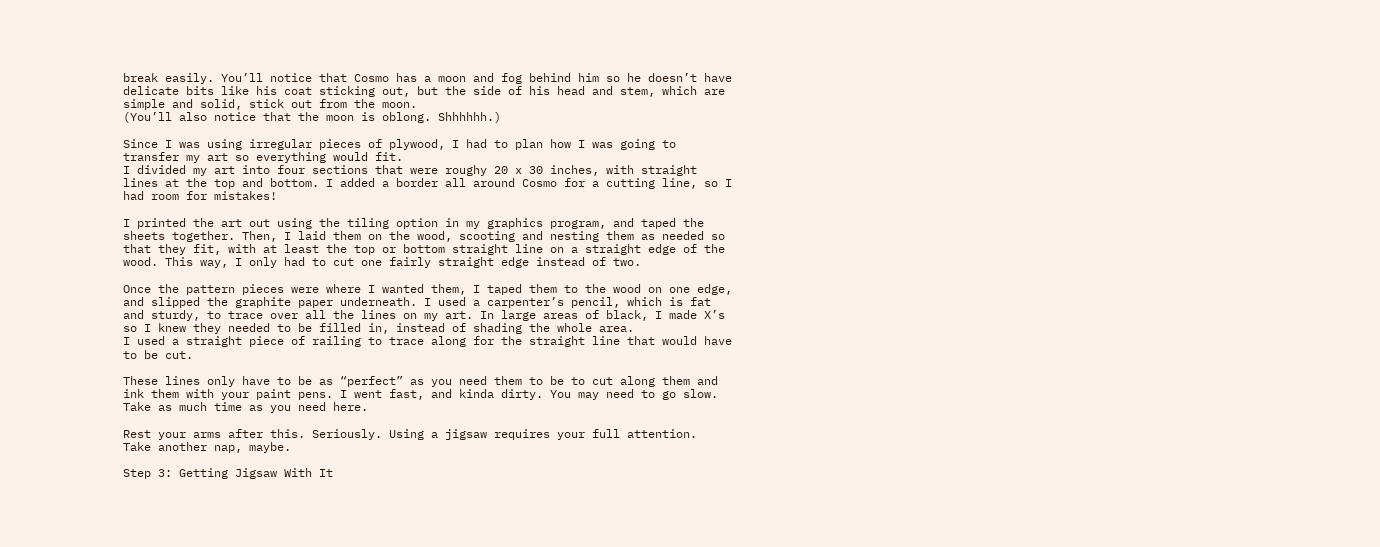break easily. You’ll notice that Cosmo has a moon and fog behind him so he doesn’t have delicate bits like his coat sticking out, but the side of his head and stem, which are simple and solid, stick out from the moon.
(You’ll also notice that the moon is oblong. Shhhhhh.)

Since I was using irregular pieces of plywood, I had to plan how I was going to transfer my art so everything would fit.
I divided my art into four sections that were roughy 20 x 30 inches, with straight lines at the top and bottom. I added a border all around Cosmo for a cutting line, so I had room for mistakes!

I printed the art out using the tiling option in my graphics program, and taped the sheets together. Then, I laid them on the wood, scooting and nesting them as needed so that they fit, with at least the top or bottom straight line on a straight edge of the wood. This way, I only had to cut one fairly straight edge instead of two.

Once the pattern pieces were where I wanted them, I taped them to the wood on one edge, and slipped the graphite paper underneath. I used a carpenter’s pencil, which is fat and sturdy, to trace over all the lines on my art. In large areas of black, I made X’s so I knew they needed to be filled in, instead of shading the whole area.
I used a straight piece of railing to trace along for the straight line that would have to be cut.

These lines only have to be as “perfect” as you need them to be to cut along them and ink them with your paint pens. I went fast, and kinda dirty. You may need to go slow. Take as much time as you need here.

Rest your arms after this. Seriously. Using a jigsaw requires your full attention.
Take another nap, maybe.

Step 3: Getting Jigsaw With It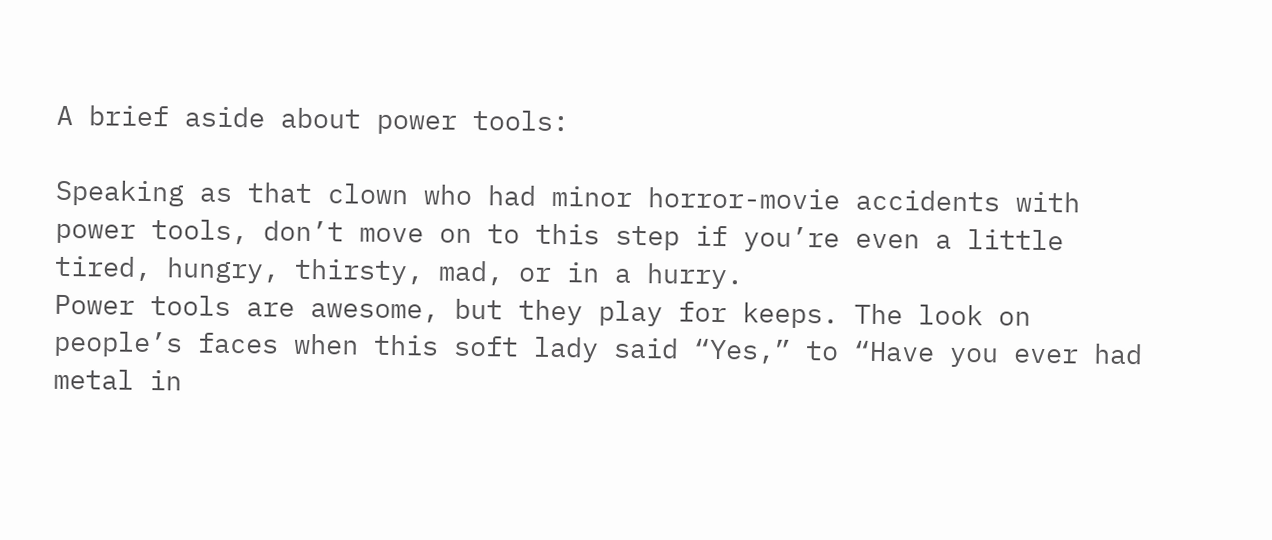A brief aside about power tools:

Speaking as that clown who had minor horror-movie accidents with power tools, don’t move on to this step if you’re even a little tired, hungry, thirsty, mad, or in a hurry.
Power tools are awesome, but they play for keeps. The look on people’s faces when this soft lady said “Yes,” to “Have you ever had metal in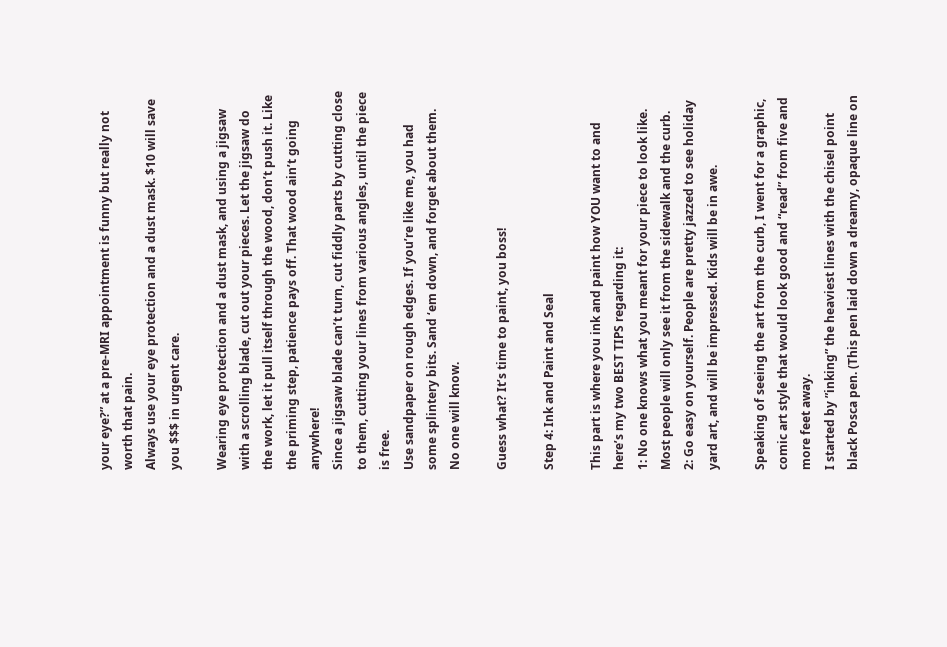your eye?” at a pre-MRI appointment is funny but really not worth that pain.
Always use your eye protection and a dust mask. $10 will save you $$$ in urgent care.

Wearing eye protection and a dust mask, and using a jigsaw with a scrolling blade, cut out your pieces. Let the jigsaw do the work, let it pull itself through the wood, don’t push it. Like the priming step, patience pays off. That wood ain’t going anywhere!
Since a jigsaw blade can’t turn, cut fiddly parts by cutting close to them, cutting your lines from various angles, until the piece is free.
Use sandpaper on rough edges. If you’re like me, you had some splintery bits. Sand ‘em down, and forget about them. No one will know.

Guess what? It’s time to paint, you boss!

Step 4: Ink and Paint and Seal

This part is where you ink and paint how YOU want to and here’s my two BEST TIPS regarding it:
1: No one knows what you meant for your piece to look like. Most people will only see it from the sidewalk and the curb.
2: Go easy on yourself. People are pretty jazzed to see holiday yard art, and will be impressed. Kids will be in awe.

Speaking of seeing the art from the curb, I went for a graphic, comic art style that would look good and “read” from five and more feet away.
I started by ”inking” the heaviest lines with the chisel point black Posca pen. (This pen laid down a dreamy, opaque line on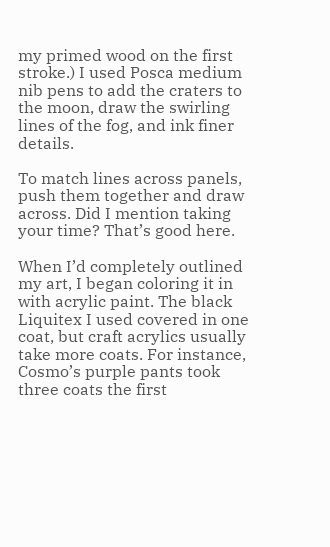my primed wood on the first stroke.) I used Posca medium nib pens to add the craters to the moon, draw the swirling lines of the fog, and ink finer details.

To match lines across panels, push them together and draw across. Did I mention taking your time? That’s good here.

When I’d completely outlined my art, I began coloring it in with acrylic paint. The black Liquitex I used covered in one coat, but craft acrylics usually take more coats. For instance, Cosmo’s purple pants took three coats the first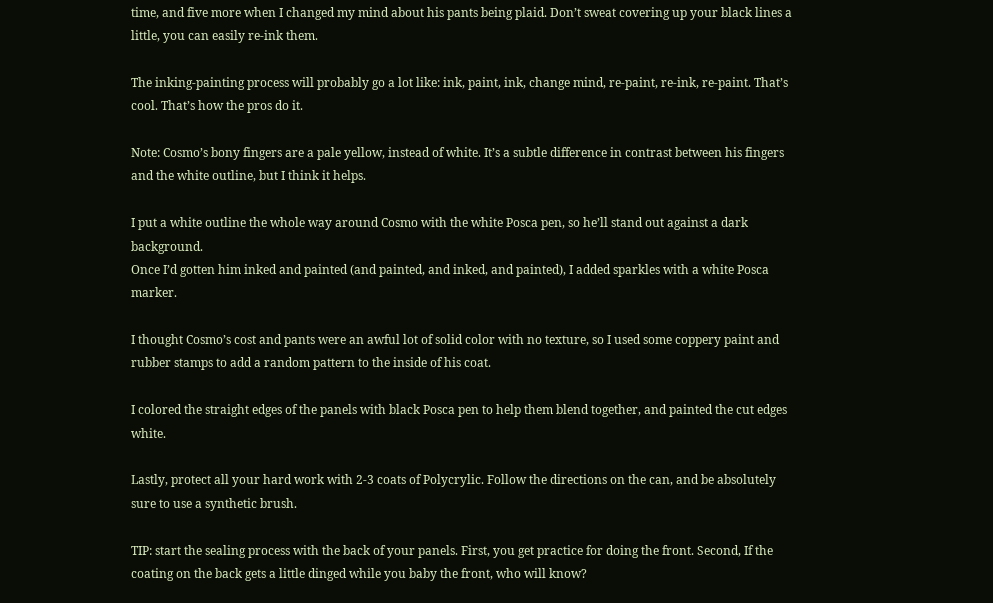time, and five more when I changed my mind about his pants being plaid. Don’t sweat covering up your black lines a little, you can easily re-ink them.

The inking-painting process will probably go a lot like: ink, paint, ink, change mind, re-paint, re-ink, re-paint. That’s cool. That’s how the pros do it.

Note: Cosmo’s bony fingers are a pale yellow, instead of white. It’s a subtle difference in contrast between his fingers and the white outline, but I think it helps.

I put a white outline the whole way around Cosmo with the white Posca pen, so he’ll stand out against a dark background.
Once I’d gotten him inked and painted (and painted, and inked, and painted), I added sparkles with a white Posca marker.

I thought Cosmo’s cost and pants were an awful lot of solid color with no texture, so I used some coppery paint and rubber stamps to add a random pattern to the inside of his coat.

I colored the straight edges of the panels with black Posca pen to help them blend together, and painted the cut edges white.

Lastly, protect all your hard work with 2-3 coats of Polycrylic. Follow the directions on the can, and be absolutely sure to use a synthetic brush.

TIP: start the sealing process with the back of your panels. First, you get practice for doing the front. Second, If the coating on the back gets a little dinged while you baby the front, who will know?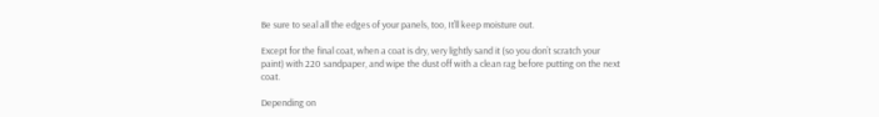Be sure to seal all the edges of your panels, too, It’ll keep moisture out.

Except for the final coat, when a coat is dry, very lightly sand it (so you don’t scratch your paint) with 220 sandpaper, and wipe the dust off with a clean rag before putting on the next coat.

Depending on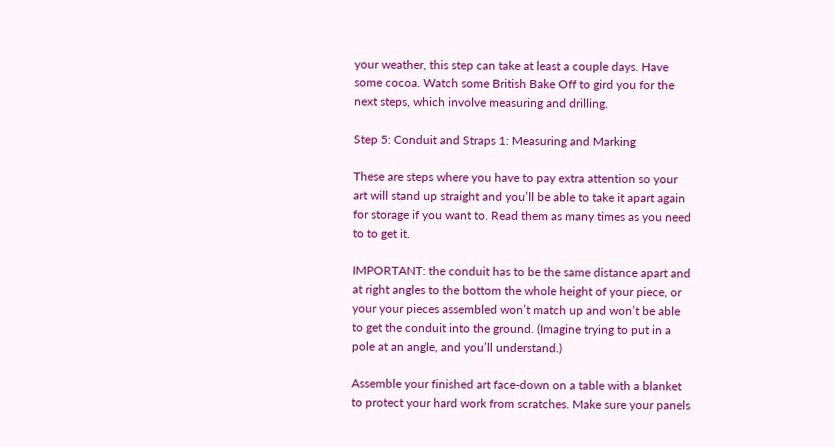your weather, this step can take at least a couple days. Have some cocoa. Watch some British Bake Off to gird you for the next steps, which involve measuring and drilling.

Step 5: Conduit and Straps 1: Measuring and Marking

These are steps where you have to pay extra attention so your art will stand up straight and you’ll be able to take it apart again for storage if you want to. Read them as many times as you need to to get it.

IMPORTANT: the conduit has to be the same distance apart and at right angles to the bottom the whole height of your piece, or your your pieces assembled won’t match up and won’t be able to get the conduit into the ground. (Imagine trying to put in a pole at an angle, and you’ll understand.)

Assemble your finished art face-down on a table with a blanket to protect your hard work from scratches. Make sure your panels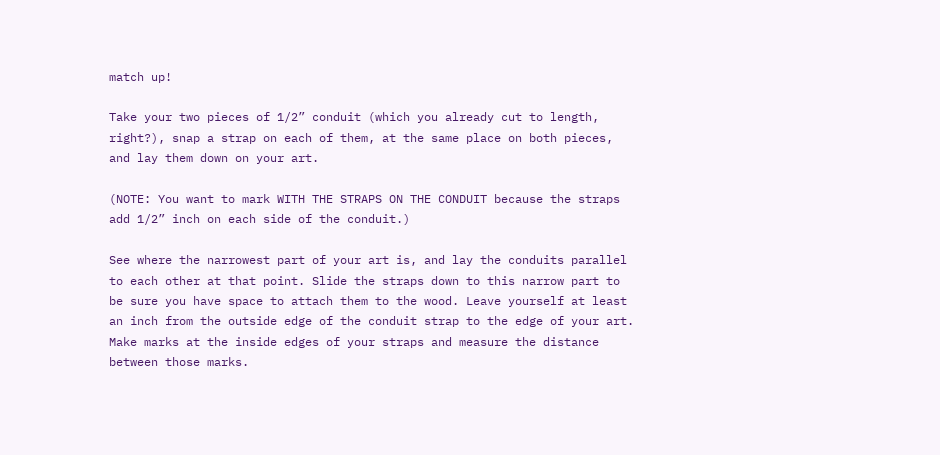match up!

Take your two pieces of 1/2” conduit (which you already cut to length, right?), snap a strap on each of them, at the same place on both pieces, and lay them down on your art.

(NOTE: You want to mark WITH THE STRAPS ON THE CONDUIT because the straps add 1/2” inch on each side of the conduit.)

See where the narrowest part of your art is, and lay the conduits parallel to each other at that point. Slide the straps down to this narrow part to be sure you have space to attach them to the wood. Leave yourself at least an inch from the outside edge of the conduit strap to the edge of your art. Make marks at the inside edges of your straps and measure the distance between those marks.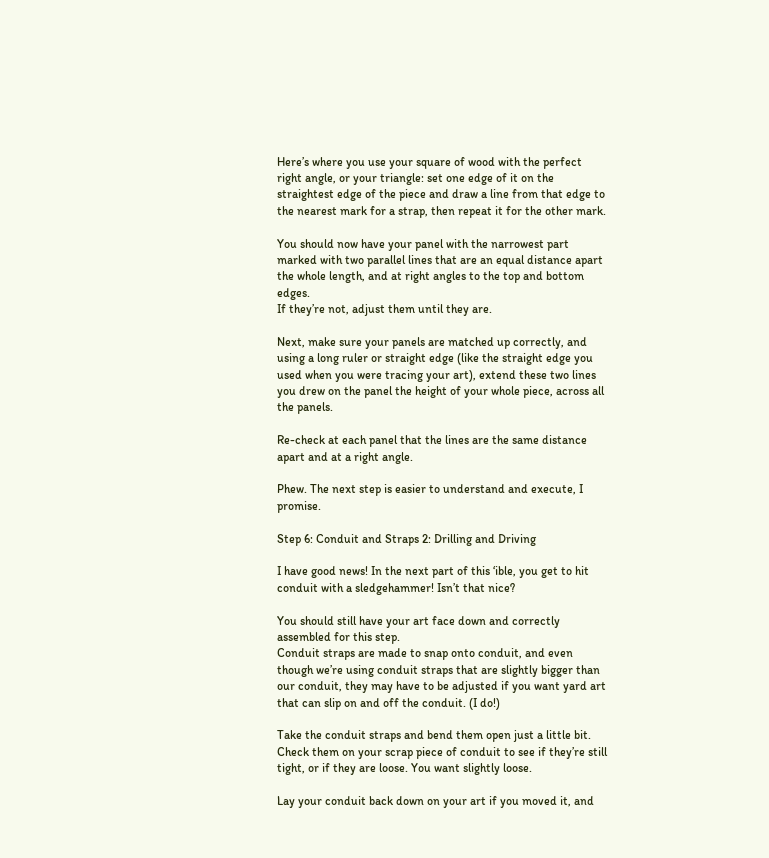Here’s where you use your square of wood with the perfect right angle, or your triangle: set one edge of it on the straightest edge of the piece and draw a line from that edge to the nearest mark for a strap, then repeat it for the other mark.

You should now have your panel with the narrowest part marked with two parallel lines that are an equal distance apart the whole length, and at right angles to the top and bottom edges.
If they’re not, adjust them until they are.

Next, make sure your panels are matched up correctly, and using a long ruler or straight edge (like the straight edge you used when you were tracing your art), extend these two lines you drew on the panel the height of your whole piece, across all the panels.

Re-check at each panel that the lines are the same distance apart and at a right angle.

Phew. The next step is easier to understand and execute, I promise.

Step 6: Conduit and Straps 2: Drilling and Driving

I have good news! In the next part of this ‘ible, you get to hit conduit with a sledgehammer! Isn’t that nice?

You should still have your art face down and correctly assembled for this step.
Conduit straps are made to snap onto conduit, and even though we’re using conduit straps that are slightly bigger than our conduit, they may have to be adjusted if you want yard art that can slip on and off the conduit. (I do!)

Take the conduit straps and bend them open just a little bit. Check them on your scrap piece of conduit to see if they’re still tight, or if they are loose. You want slightly loose.

Lay your conduit back down on your art if you moved it, and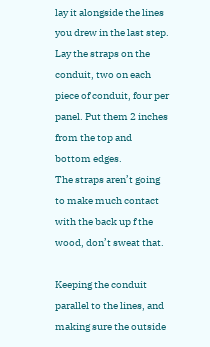lay it alongside the lines you drew in the last step. Lay the straps on the conduit, two on each piece of conduit, four per panel. Put them 2 inches from the top and bottom edges.
The straps aren’t going to make much contact with the back up f the wood, don’t sweat that.

Keeping the conduit parallel to the lines, and making sure the outside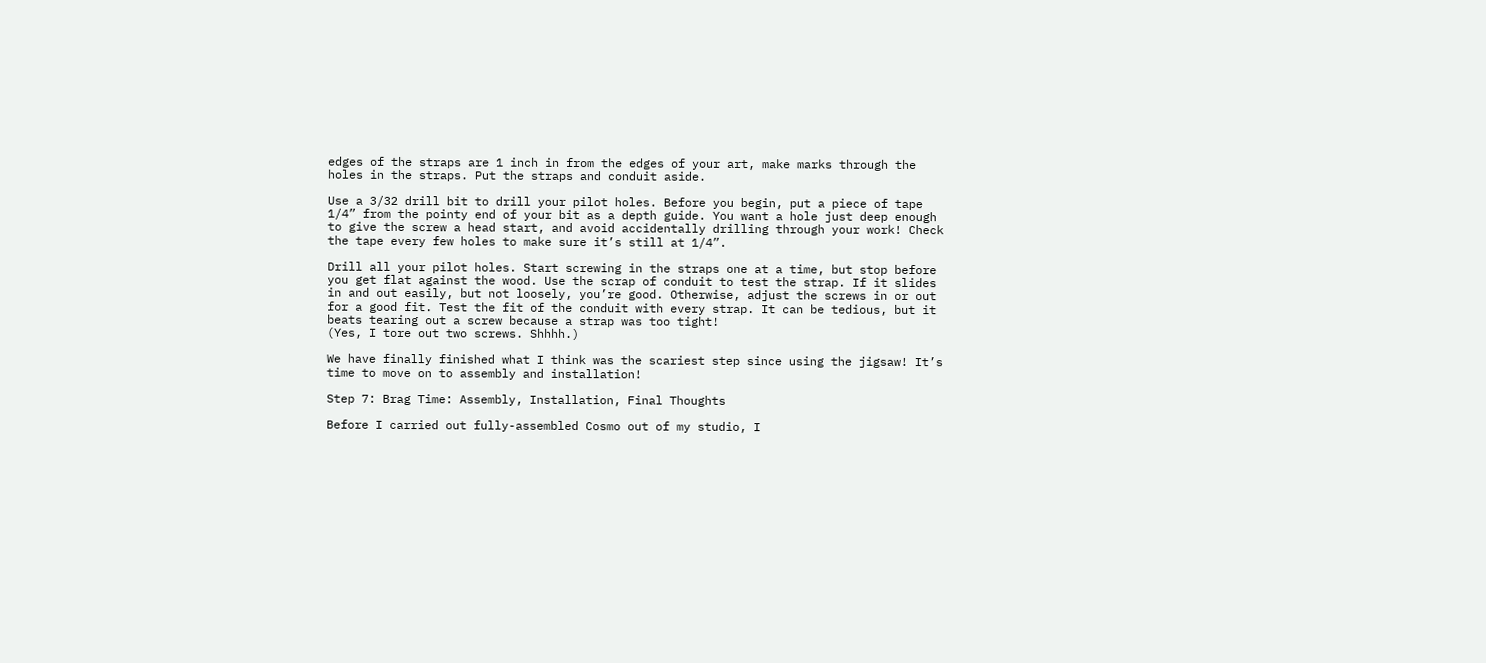edges of the straps are 1 inch in from the edges of your art, make marks through the holes in the straps. Put the straps and conduit aside.

Use a 3/32 drill bit to drill your pilot holes. Before you begin, put a piece of tape 1/4” from the pointy end of your bit as a depth guide. You want a hole just deep enough to give the screw a head start, and avoid accidentally drilling through your work! Check the tape every few holes to make sure it’s still at 1/4”.

Drill all your pilot holes. Start screwing in the straps one at a time, but stop before you get flat against the wood. Use the scrap of conduit to test the strap. If it slides in and out easily, but not loosely, you’re good. Otherwise, adjust the screws in or out for a good fit. Test the fit of the conduit with every strap. It can be tedious, but it beats tearing out a screw because a strap was too tight!
(Yes, I tore out two screws. Shhhh.)

We have finally finished what I think was the scariest step since using the jigsaw! It’s time to move on to assembly and installation!

Step 7: Brag Time: Assembly, Installation, Final Thoughts

Before I carried out fully-assembled Cosmo out of my studio, I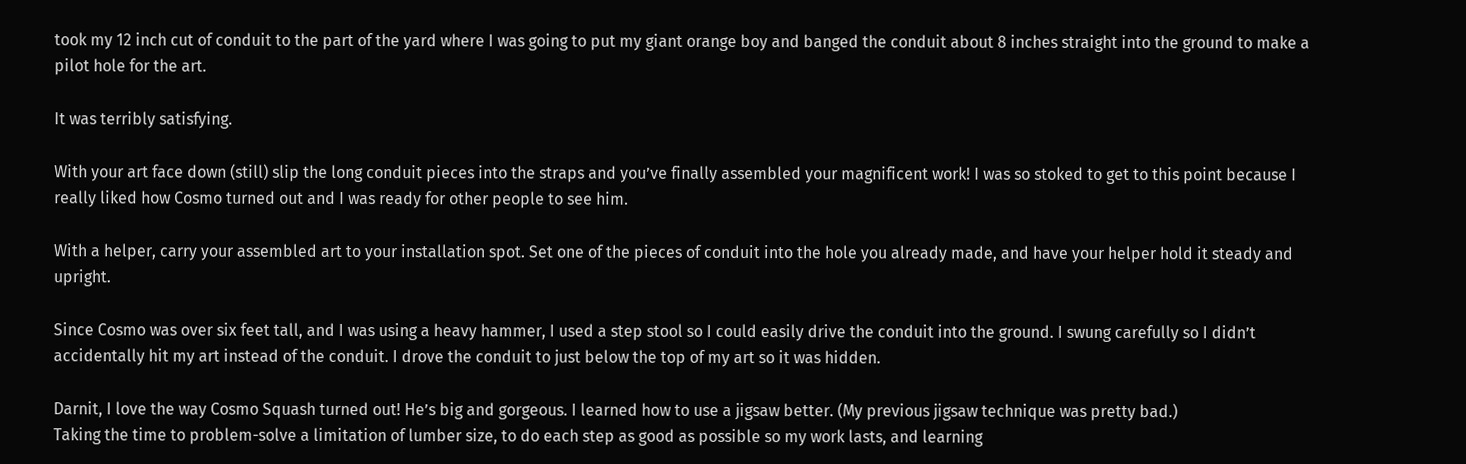took my 12 inch cut of conduit to the part of the yard where I was going to put my giant orange boy and banged the conduit about 8 inches straight into the ground to make a pilot hole for the art.

It was terribly satisfying.

With your art face down (still) slip the long conduit pieces into the straps and you’ve finally assembled your magnificent work! I was so stoked to get to this point because I really liked how Cosmo turned out and I was ready for other people to see him.

With a helper, carry your assembled art to your installation spot. Set one of the pieces of conduit into the hole you already made, and have your helper hold it steady and upright.

Since Cosmo was over six feet tall, and I was using a heavy hammer, I used a step stool so I could easily drive the conduit into the ground. I swung carefully so I didn’t accidentally hit my art instead of the conduit. I drove the conduit to just below the top of my art so it was hidden.

Darnit, I love the way Cosmo Squash turned out! He’s big and gorgeous. I learned how to use a jigsaw better. (My previous jigsaw technique was pretty bad.)
Taking the time to problem-solve a limitation of lumber size, to do each step as good as possible so my work lasts, and learning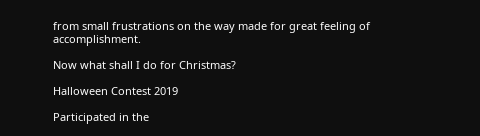from small frustrations on the way made for great feeling of accomplishment.

Now what shall I do for Christmas?

Halloween Contest 2019

Participated in the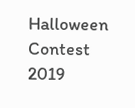Halloween Contest 2019